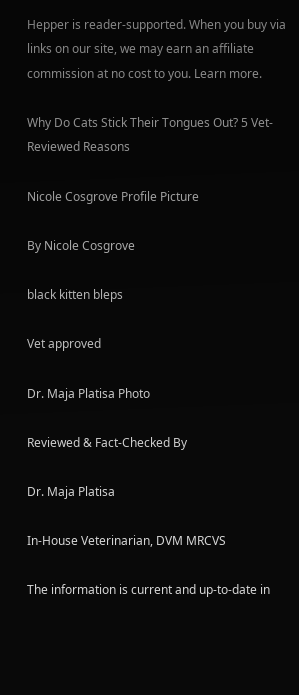Hepper is reader-supported. When you buy via links on our site, we may earn an affiliate commission at no cost to you. Learn more.

Why Do Cats Stick Their Tongues Out? 5 Vet-Reviewed Reasons

Nicole Cosgrove Profile Picture

By Nicole Cosgrove

black kitten bleps

Vet approved

Dr. Maja Platisa Photo

Reviewed & Fact-Checked By

Dr. Maja Platisa

In-House Veterinarian, DVM MRCVS

The information is current and up-to-date in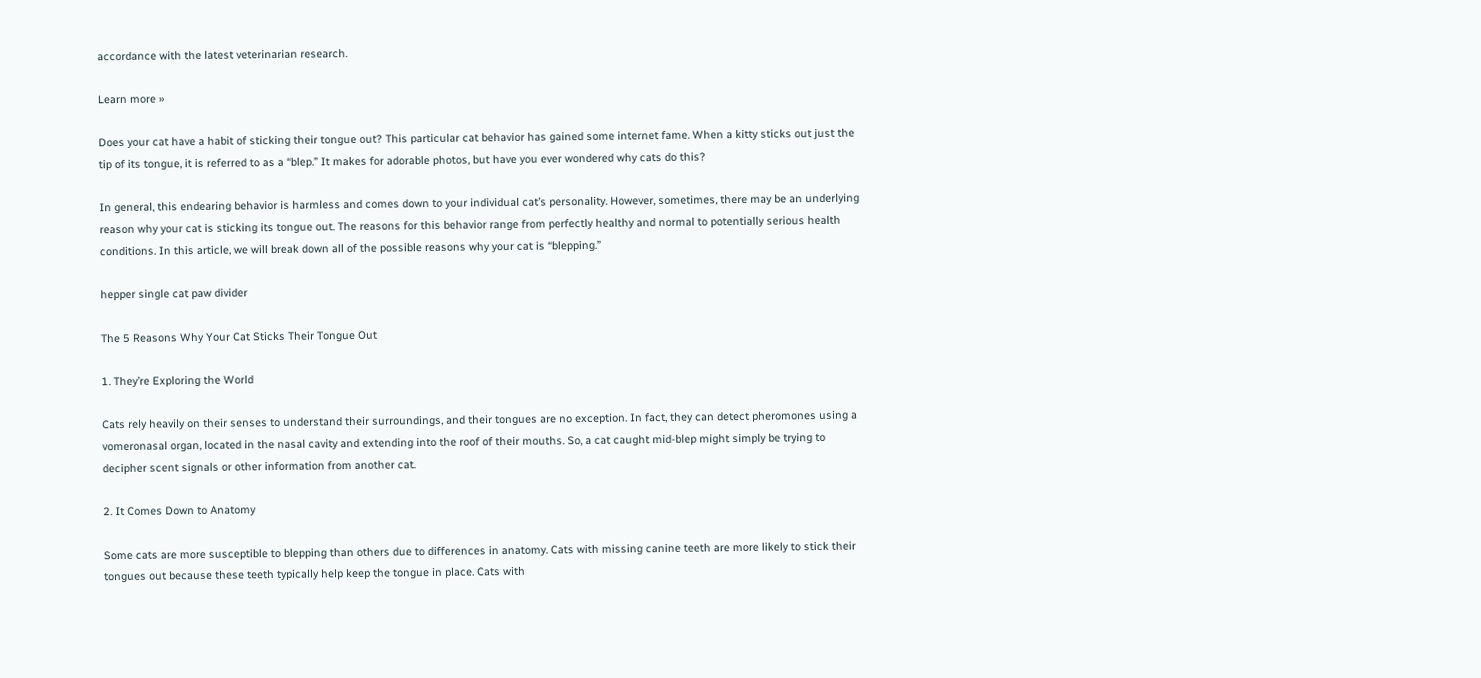accordance with the latest veterinarian research.

Learn more »

Does your cat have a habit of sticking their tongue out? This particular cat behavior has gained some internet fame. When a kitty sticks out just the tip of its tongue, it is referred to as a “blep.” It makes for adorable photos, but have you ever wondered why cats do this?

In general, this endearing behavior is harmless and comes down to your individual cat’s personality. However, sometimes, there may be an underlying reason why your cat is sticking its tongue out. The reasons for this behavior range from perfectly healthy and normal to potentially serious health conditions. In this article, we will break down all of the possible reasons why your cat is “blepping.”

hepper single cat paw divider

The 5 Reasons Why Your Cat Sticks Their Tongue Out

1. They’re Exploring the World

Cats rely heavily on their senses to understand their surroundings, and their tongues are no exception. In fact, they can detect pheromones using a vomeronasal organ, located in the nasal cavity and extending into the roof of their mouths. So, a cat caught mid-blep might simply be trying to decipher scent signals or other information from another cat.

2. It Comes Down to Anatomy

Some cats are more susceptible to blepping than others due to differences in anatomy. Cats with missing canine teeth are more likely to stick their tongues out because these teeth typically help keep the tongue in place. Cats with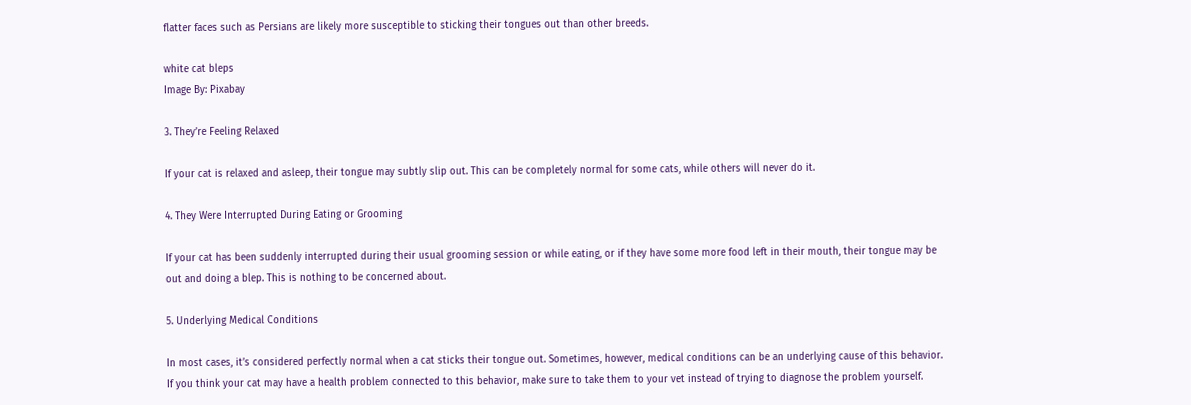flatter faces such as Persians are likely more susceptible to sticking their tongues out than other breeds.

white cat bleps
Image By: Pixabay

3. They’re Feeling Relaxed

If your cat is relaxed and asleep, their tongue may subtly slip out. This can be completely normal for some cats, while others will never do it.

4. They Were Interrupted During Eating or Grooming

If your cat has been suddenly interrupted during their usual grooming session or while eating, or if they have some more food left in their mouth, their tongue may be out and doing a blep. This is nothing to be concerned about.

5. Underlying Medical Conditions

In most cases, it’s considered perfectly normal when a cat sticks their tongue out. Sometimes, however, medical conditions can be an underlying cause of this behavior. If you think your cat may have a health problem connected to this behavior, make sure to take them to your vet instead of trying to diagnose the problem yourself.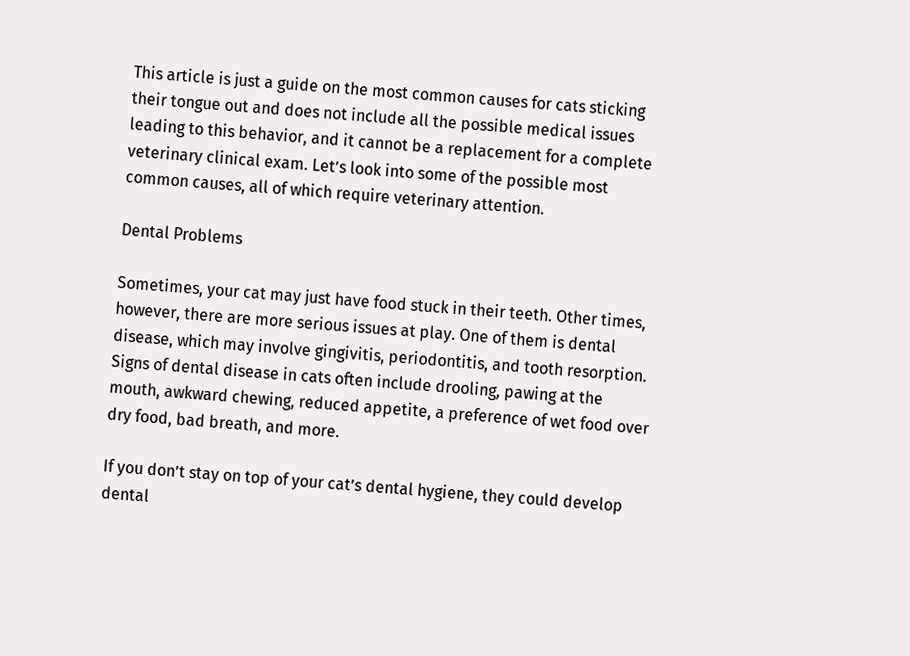This article is just a guide on the most common causes for cats sticking their tongue out and does not include all the possible medical issues leading to this behavior, and it cannot be a replacement for a complete veterinary clinical exam. Let’s look into some of the possible most common causes, all of which require veterinary attention.

Dental Problems

Sometimes, your cat may just have food stuck in their teeth. Other times, however, there are more serious issues at play. One of them is dental disease, which may involve gingivitis, periodontitis, and tooth resorption. Signs of dental disease in cats often include drooling, pawing at the mouth, awkward chewing, reduced appetite, a preference of wet food over dry food, bad breath, and more.

If you don’t stay on top of your cat’s dental hygiene, they could develop dental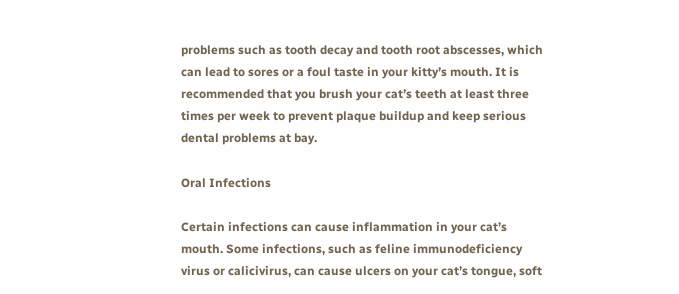problems such as tooth decay and tooth root abscesses, which can lead to sores or a foul taste in your kitty’s mouth. It is recommended that you brush your cat’s teeth at least three times per week to prevent plaque buildup and keep serious dental problems at bay.

Oral Infections

Certain infections can cause inflammation in your cat’s mouth. Some infections, such as feline immunodeficiency virus or calicivirus, can cause ulcers on your cat’s tongue, soft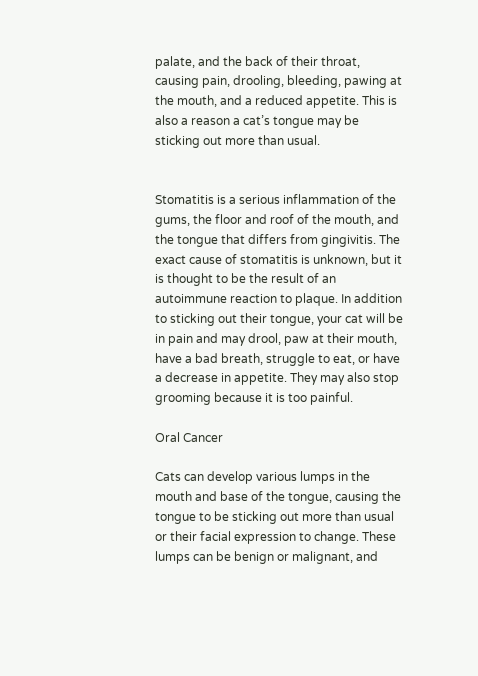palate, and the back of their throat, causing pain, drooling, bleeding, pawing at the mouth, and a reduced appetite. This is also a reason a cat’s tongue may be sticking out more than usual.


Stomatitis is a serious inflammation of the gums, the floor and roof of the mouth, and the tongue that differs from gingivitis. The exact cause of stomatitis is unknown, but it is thought to be the result of an autoimmune reaction to plaque. In addition to sticking out their tongue, your cat will be in pain and may drool, paw at their mouth, have a bad breath, struggle to eat, or have a decrease in appetite. They may also stop grooming because it is too painful.

Oral Cancer

Cats can develop various lumps in the mouth and base of the tongue, causing the tongue to be sticking out more than usual or their facial expression to change. These lumps can be benign or malignant, and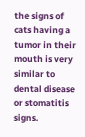the signs of cats having a tumor in their mouth is very similar to dental disease or stomatitis signs.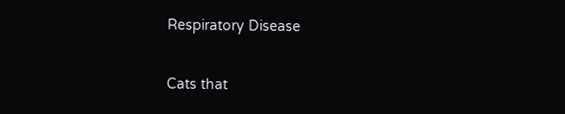Respiratory Disease

Cats that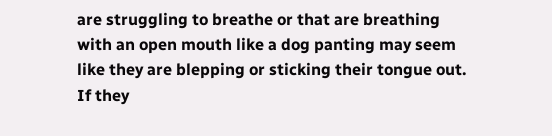are struggling to breathe or that are breathing with an open mouth like a dog panting may seem like they are blepping or sticking their tongue out. If they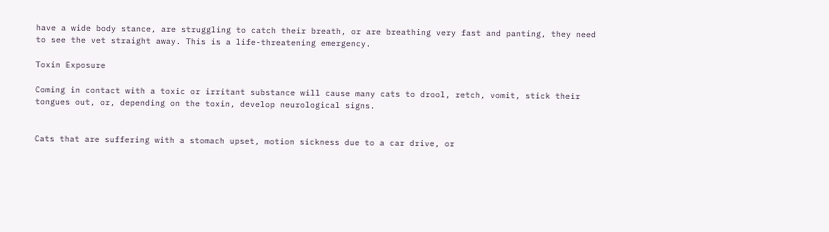have a wide body stance, are struggling to catch their breath, or are breathing very fast and panting, they need to see the vet straight away. This is a life-threatening emergency.

Toxin Exposure

Coming in contact with a toxic or irritant substance will cause many cats to drool, retch, vomit, stick their tongues out, or, depending on the toxin, develop neurological signs.


Cats that are suffering with a stomach upset, motion sickness due to a car drive, or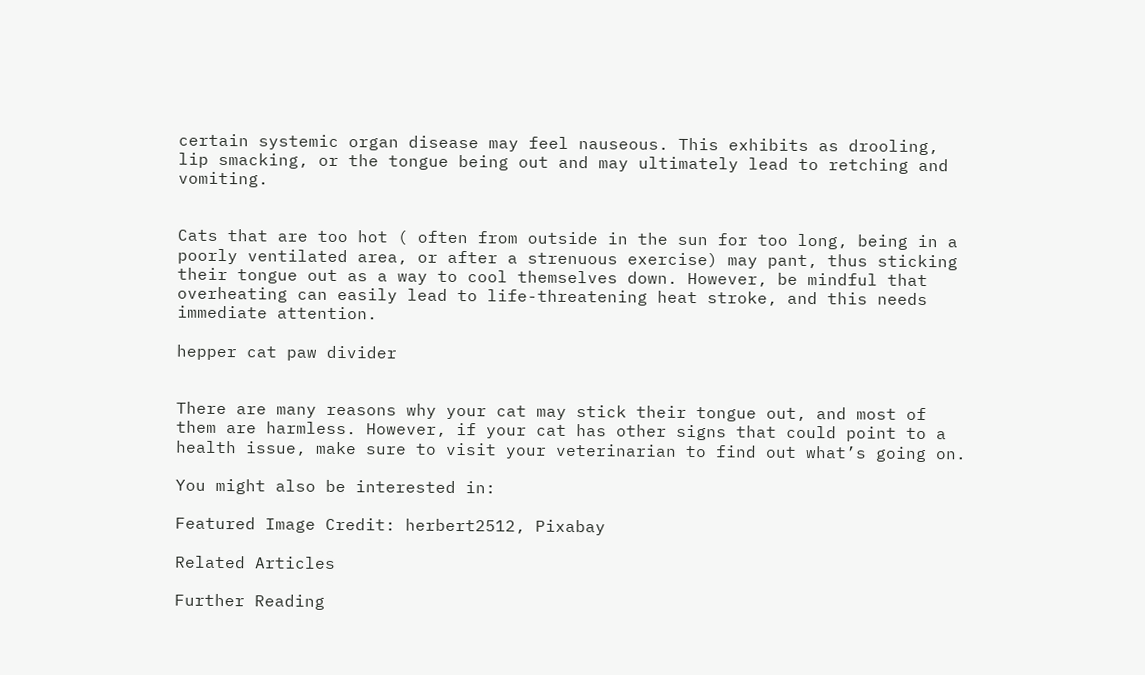certain systemic organ disease may feel nauseous. This exhibits as drooling, lip smacking, or the tongue being out and may ultimately lead to retching and vomiting.


Cats that are too hot ( often from outside in the sun for too long, being in a poorly ventilated area, or after a strenuous exercise) may pant, thus sticking their tongue out as a way to cool themselves down. However, be mindful that overheating can easily lead to life-threatening heat stroke, and this needs immediate attention.

hepper cat paw divider


There are many reasons why your cat may stick their tongue out, and most of them are harmless. However, if your cat has other signs that could point to a health issue, make sure to visit your veterinarian to find out what’s going on.

You might also be interested in:

Featured Image Credit: herbert2512, Pixabay

Related Articles

Further Reading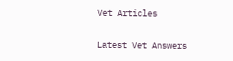Vet Articles

Latest Vet Answers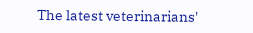The latest veterinarians'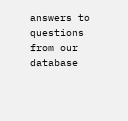answers to questions from our database